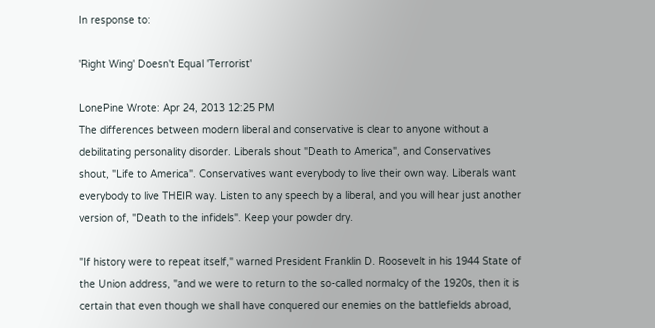In response to:

'Right Wing' Doesn't Equal 'Terrorist'

LonePine Wrote: Apr 24, 2013 12:25 PM
The differences between modern liberal and conservative is clear to anyone without a debilitating personality disorder. Liberals shout "Death to America", and Conservatives shout, "Life to America". Conservatives want everybody to live their own way. Liberals want everybody to live THEIR way. Listen to any speech by a liberal, and you will hear just another version of, "Death to the infidels". Keep your powder dry.

"If history were to repeat itself," warned President Franklin D. Roosevelt in his 1944 State of the Union address, "and we were to return to the so-called normalcy of the 1920s, then it is certain that even though we shall have conquered our enemies on the battlefields abroad,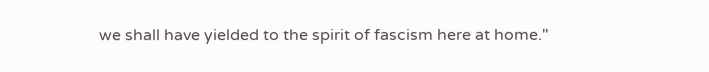we shall have yielded to the spirit of fascism here at home."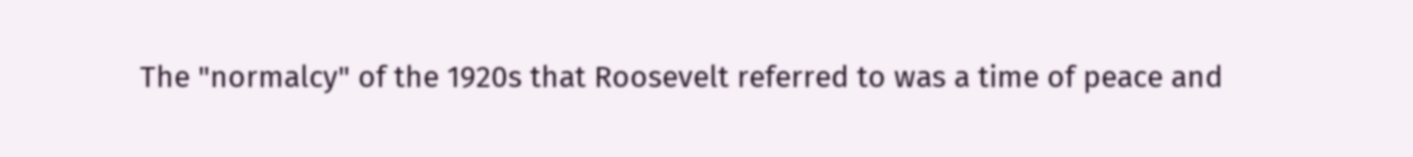The "normalcy" of the 1920s that Roosevelt referred to was a time of peace and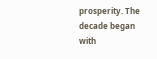prosperity. The decade began with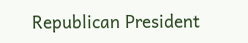Republican President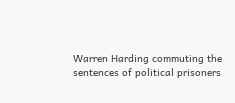Warren Harding commuting the sentences of political prisoners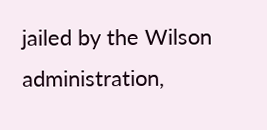jailed by the Wilson administration,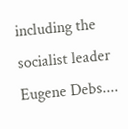including the socialist leader Eugene Debs....